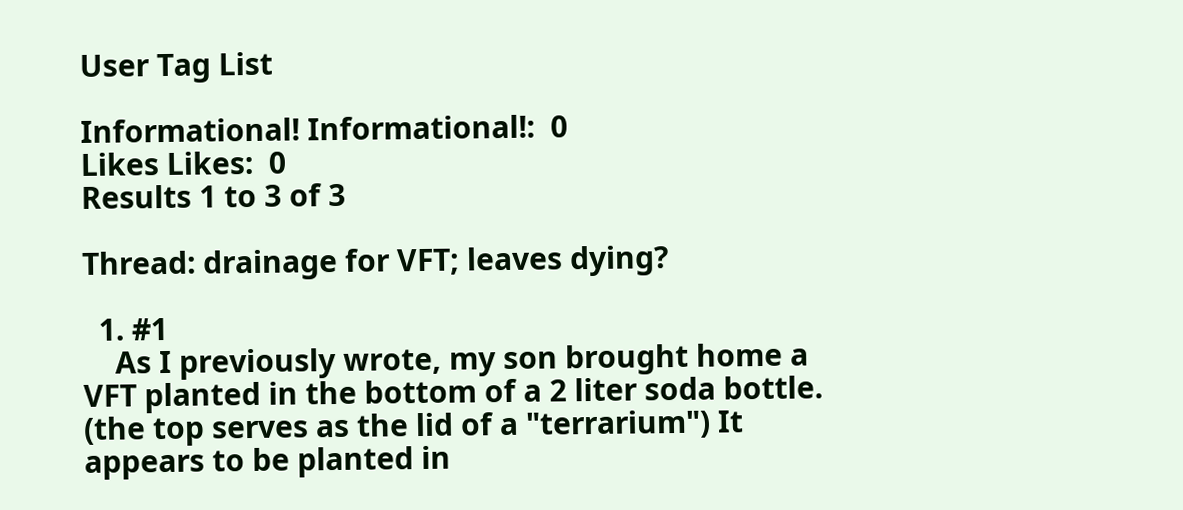User Tag List

Informational! Informational!:  0
Likes Likes:  0
Results 1 to 3 of 3

Thread: drainage for VFT; leaves dying?

  1. #1
    As I previously wrote, my son brought home a VFT planted in the bottom of a 2 liter soda bottle. (the top serves as the lid of a "terrarium") It appears to be planted in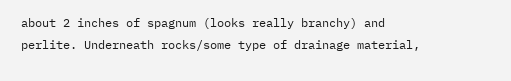about 2 inches of spagnum (looks really branchy) and perlite. Underneath rocks/some type of drainage material,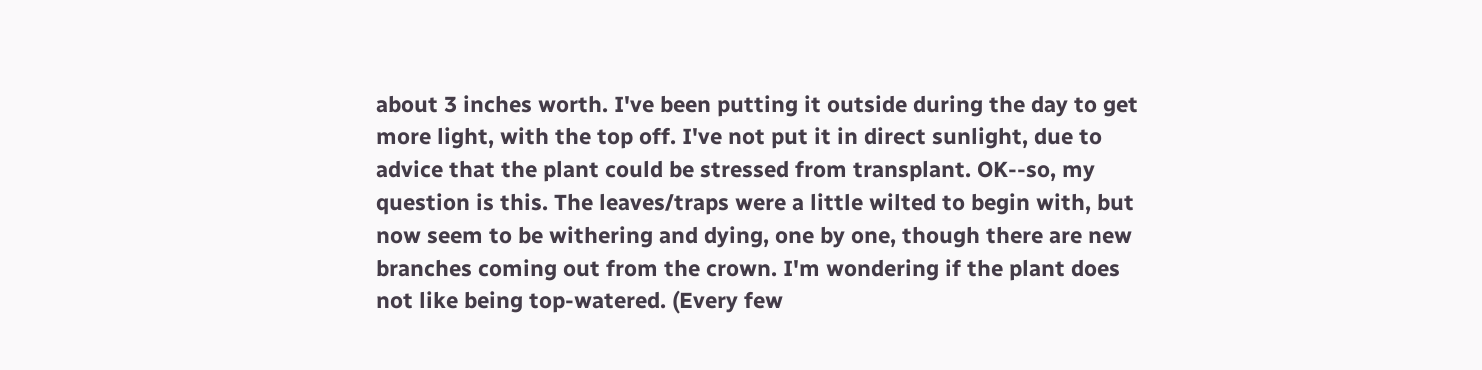about 3 inches worth. I've been putting it outside during the day to get more light, with the top off. I've not put it in direct sunlight, due to advice that the plant could be stressed from transplant. OK--so, my question is this. The leaves/traps were a little wilted to begin with, but now seem to be withering and dying, one by one, though there are new branches coming out from the crown. I'm wondering if the plant does not like being top-watered. (Every few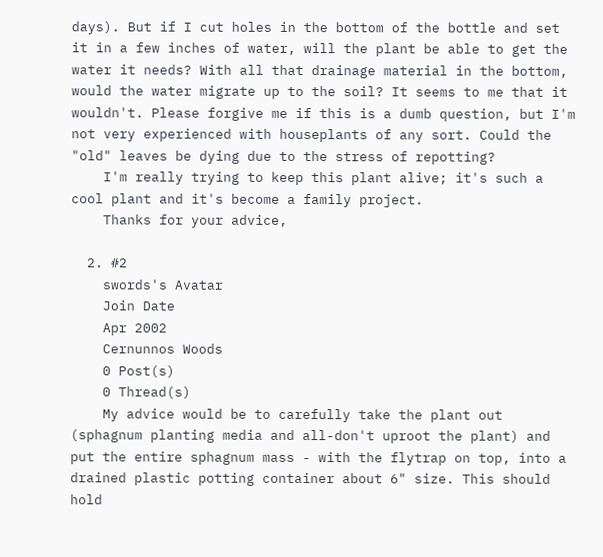days). But if I cut holes in the bottom of the bottle and set it in a few inches of water, will the plant be able to get the water it needs? With all that drainage material in the bottom, would the water migrate up to the soil? It seems to me that it wouldn't. Please forgive me if this is a dumb question, but I'm not very experienced with houseplants of any sort. Could the "old" leaves be dying due to the stress of repotting?
    I'm really trying to keep this plant alive; it's such a cool plant and it's become a family project.
    Thanks for your advice,

  2. #2
    swords's Avatar
    Join Date
    Apr 2002
    Cernunnos Woods
    0 Post(s)
    0 Thread(s)
    My advice would be to carefully take the plant out (sphagnum planting media and all-don't uproot the plant) and put the entire sphagnum mass - with the flytrap on top, into a drained plastic potting container about 6" size. This should hold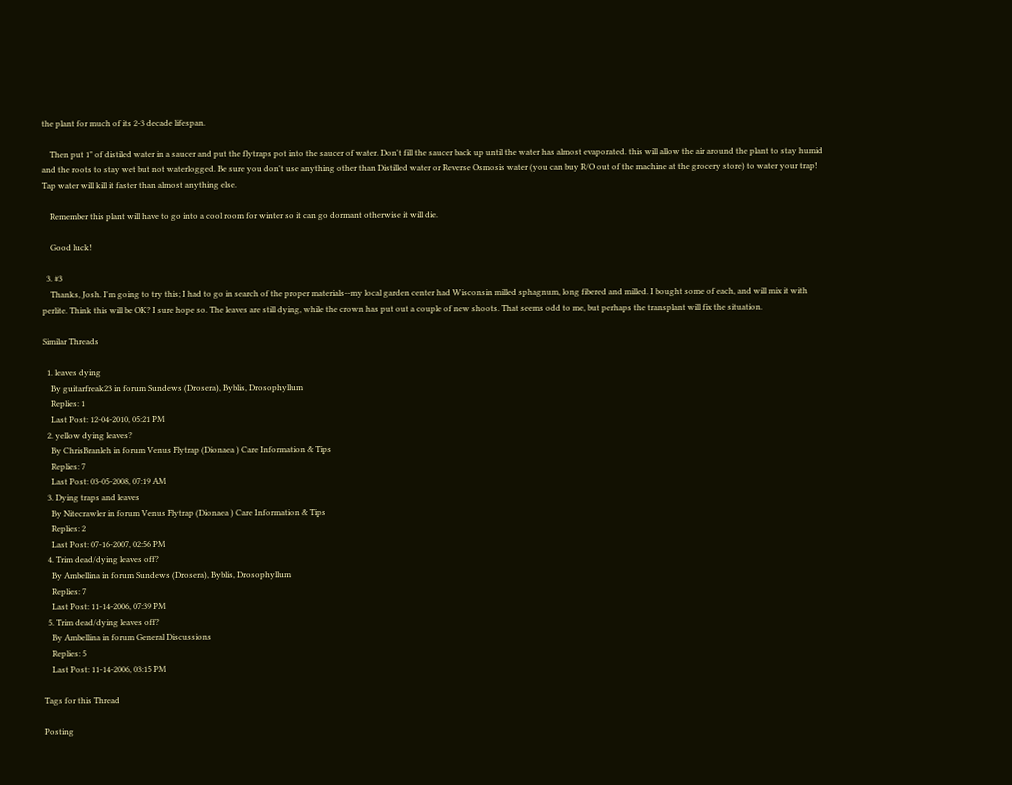the plant for much of its 2-3 decade lifespan.

    Then put 1" of distiled water in a saucer and put the flytraps pot into the saucer of water. Don't fill the saucer back up until the water has almost evaporated. this will allow the air around the plant to stay humid and the roots to stay wet but not waterlogged. Be sure you don't use anything other than Distilled water or Reverse Osmosis water (you can buy R/O out of the machine at the grocery store) to water your trap! Tap water will kill it faster than almost anything else.

    Remember this plant will have to go into a cool room for winter so it can go dormant otherwise it will die.

    Good luck!

  3. #3
    Thanks, Josh. I'm going to try this; I had to go in search of the proper materials--my local garden center had Wisconsin milled sphagnum, long fibered and milled. I bought some of each, and will mix it with perlite. Think this will be OK? I sure hope so. The leaves are still dying, while the crown has put out a couple of new shoots. That seems odd to me, but perhaps the transplant will fix the situation.

Similar Threads

  1. leaves dying
    By guitarfreak23 in forum Sundews (Drosera), Byblis, Drosophyllum
    Replies: 1
    Last Post: 12-04-2010, 05:21 PM
  2. yellow dying leaves?
    By ChrisBranleh in forum Venus Flytrap (Dionaea ) Care Information & Tips
    Replies: 7
    Last Post: 03-05-2008, 07:19 AM
  3. Dying traps and leaves
    By Nitecrawler in forum Venus Flytrap (Dionaea ) Care Information & Tips
    Replies: 2
    Last Post: 07-16-2007, 02:56 PM
  4. Trim dead/dying leaves off?
    By Ambellina in forum Sundews (Drosera), Byblis, Drosophyllum
    Replies: 7
    Last Post: 11-14-2006, 07:39 PM
  5. Trim dead/dying leaves off?
    By Ambellina in forum General Discussions
    Replies: 5
    Last Post: 11-14-2006, 03:15 PM

Tags for this Thread

Posting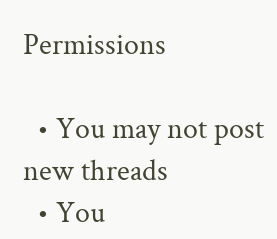Permissions

  • You may not post new threads
  • You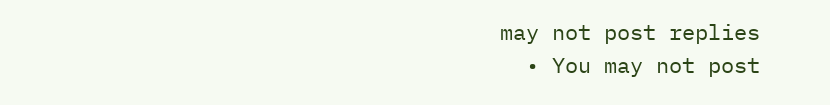may not post replies
  • You may not post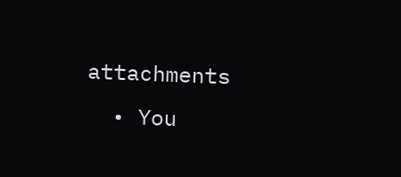attachments
  • You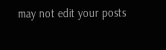may not edit your posts